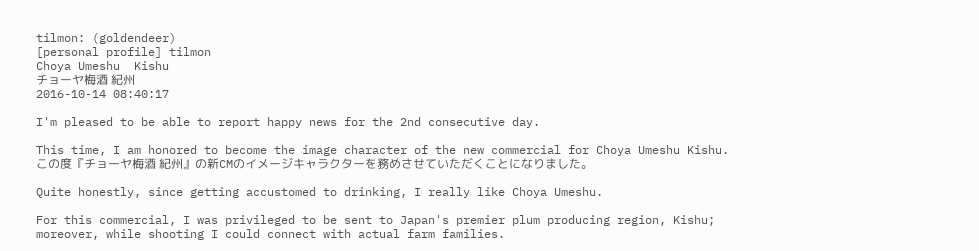tilmon: (goldendeer)
[personal profile] tilmon
Choya Umeshu  Kishu
チョーヤ梅酒 紀州
2016-10-14 08:40:17

I'm pleased to be able to report happy news for the 2nd consecutive day.

This time, I am honored to become the image character of the new commercial for Choya Umeshu Kishu.
この度『チョーヤ梅酒 紀州』の新CMのイメージキャラクターを務めさせていただくことになりました。

Quite honestly, since getting accustomed to drinking, I really like Choya Umeshu.

For this commercial, I was privileged to be sent to Japan's premier plum producing region, Kishu; moreover, while shooting I could connect with actual farm families.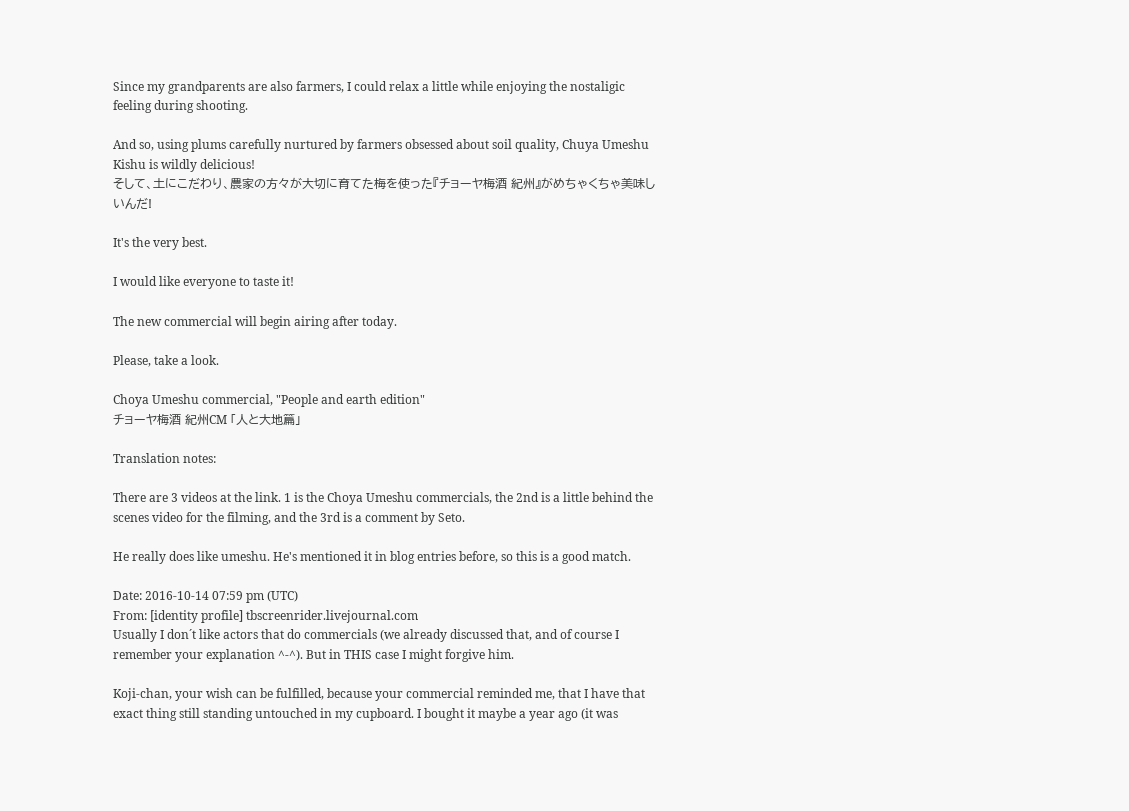Since my grandparents are also farmers, I could relax a little while enjoying the nostaligic feeling during shooting.

And so, using plums carefully nurtured by farmers obsessed about soil quality, Chuya Umeshu Kishu is wildly delicious!
そして、土にこだわり、農家の方々が大切に育てた梅を使った『チョーヤ梅酒 紀州』がめちゃくちゃ美味しいんだ!

It's the very best.

I would like everyone to taste it!

The new commercial will begin airing after today.

Please, take a look.

Choya Umeshu commercial, "People and earth edition"
チョーヤ梅酒 紀州CM 「人と大地篇」

Translation notes:

There are 3 videos at the link. 1 is the Choya Umeshu commercials, the 2nd is a little behind the scenes video for the filming, and the 3rd is a comment by Seto.

He really does like umeshu. He's mentioned it in blog entries before, so this is a good match.

Date: 2016-10-14 07:59 pm (UTC)
From: [identity profile] tbscreenrider.livejournal.com
Usually I don´t like actors that do commercials (we already discussed that, and of course I remember your explanation ^-^). But in THIS case I might forgive him.

Koji-chan, your wish can be fulfilled, because your commercial reminded me, that I have that exact thing still standing untouched in my cupboard. I bought it maybe a year ago (it was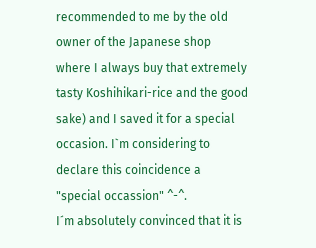recommended to me by the old owner of the Japanese shop where I always buy that extremely tasty Koshihikari-rice and the good sake) and I saved it for a special occasion. I`m considering to declare this coincidence a "special occassion" ^-^.
I´m absolutely convinced that it is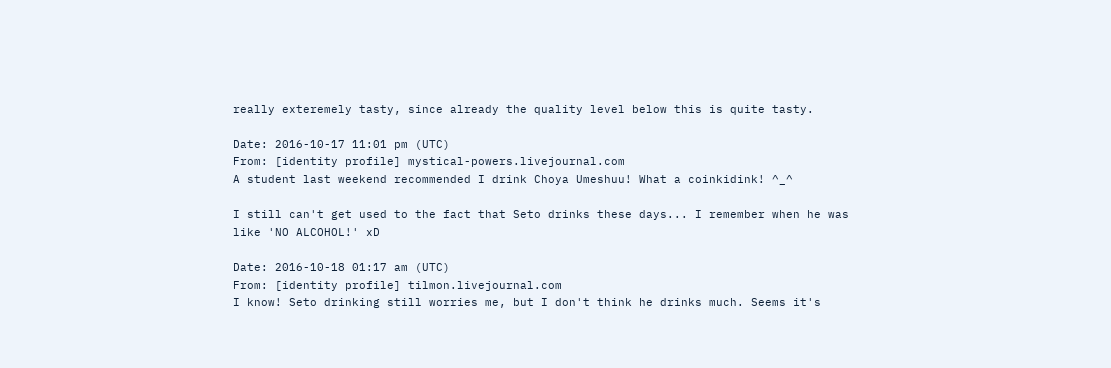really exteremely tasty, since already the quality level below this is quite tasty.

Date: 2016-10-17 11:01 pm (UTC)
From: [identity profile] mystical-powers.livejournal.com
A student last weekend recommended I drink Choya Umeshuu! What a coinkidink! ^_^

I still can't get used to the fact that Seto drinks these days... I remember when he was like 'NO ALCOHOL!' xD

Date: 2016-10-18 01:17 am (UTC)
From: [identity profile] tilmon.livejournal.com
I know! Seto drinking still worries me, but I don't think he drinks much. Seems it's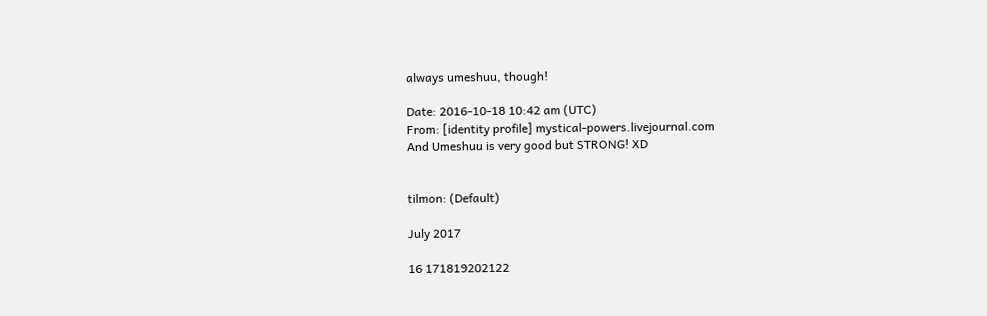always umeshuu, though!

Date: 2016-10-18 10:42 am (UTC)
From: [identity profile] mystical-powers.livejournal.com
And Umeshuu is very good but STRONG! XD


tilmon: (Default)

July 2017

16 171819202122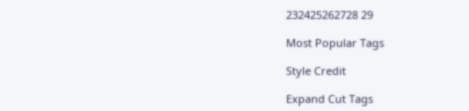232425262728 29

Most Popular Tags

Style Credit

Expand Cut Tags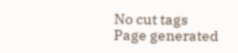No cut tags
Page generated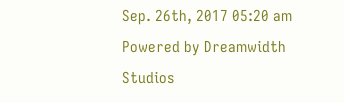Sep. 26th, 2017 05:20 am
Powered by Dreamwidth Studios